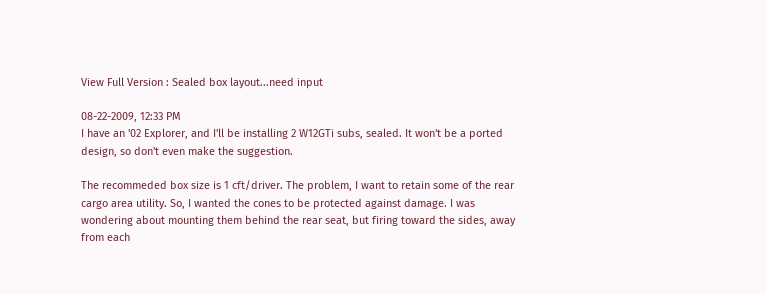View Full Version : Sealed box layout...need input

08-22-2009, 12:33 PM
I have an '02 Explorer, and I'll be installing 2 W12GTi subs, sealed. It won't be a ported design, so don't even make the suggestion.

The recommeded box size is 1 cft/driver. The problem, I want to retain some of the rear cargo area utility. So, I wanted the cones to be protected against damage. I was wondering about mounting them behind the rear seat, but firing toward the sides, away from each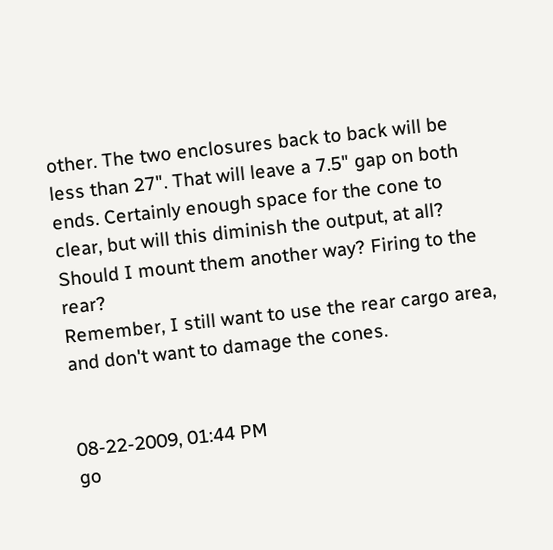other. The two enclosures back to back will be less than 27". That will leave a 7.5" gap on both ends. Certainly enough space for the cone to clear, but will this diminish the output, at all? Should I mount them another way? Firing to the rear?
Remember, I still want to use the rear cargo area, and don't want to damage the cones.


08-22-2009, 01:44 PM
go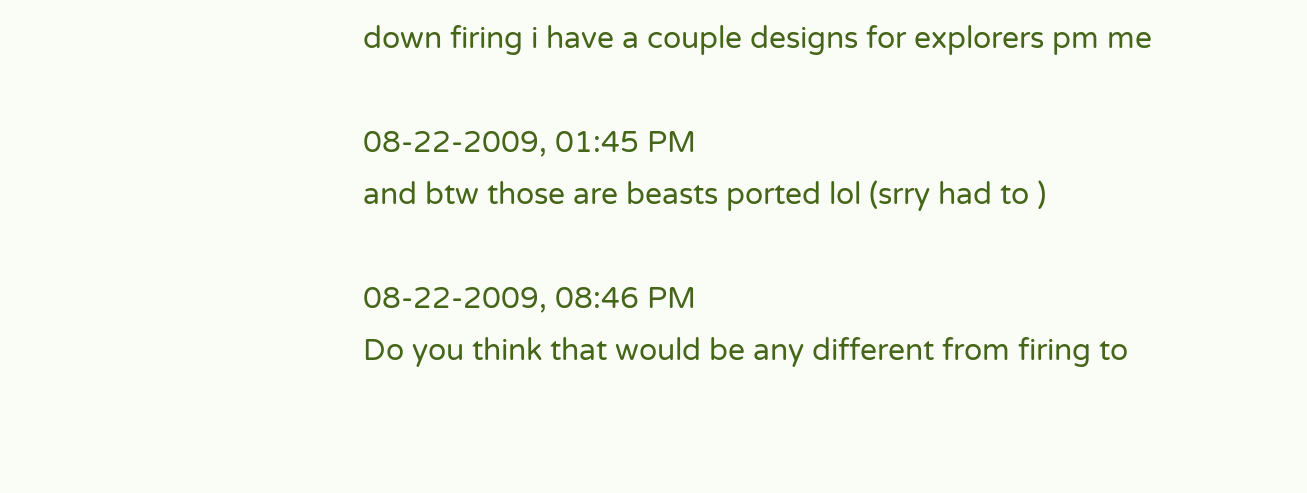down firing i have a couple designs for explorers pm me

08-22-2009, 01:45 PM
and btw those are beasts ported lol (srry had to )

08-22-2009, 08:46 PM
Do you think that would be any different from firing to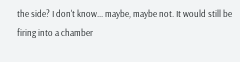the side? I don't know... maybe, maybe not. It would still be firing into a chamber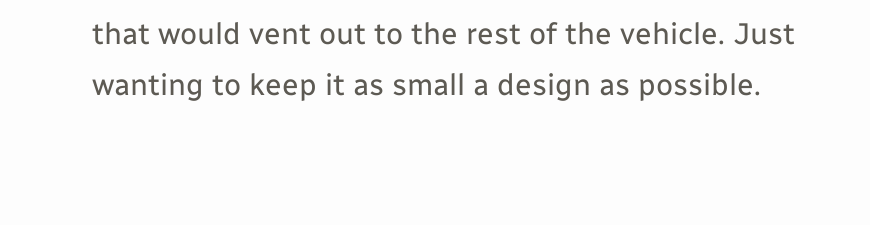that would vent out to the rest of the vehicle. Just wanting to keep it as small a design as possible.